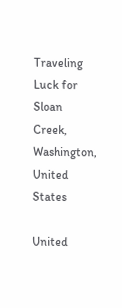Traveling Luck for Sloan Creek, Washington, United States

United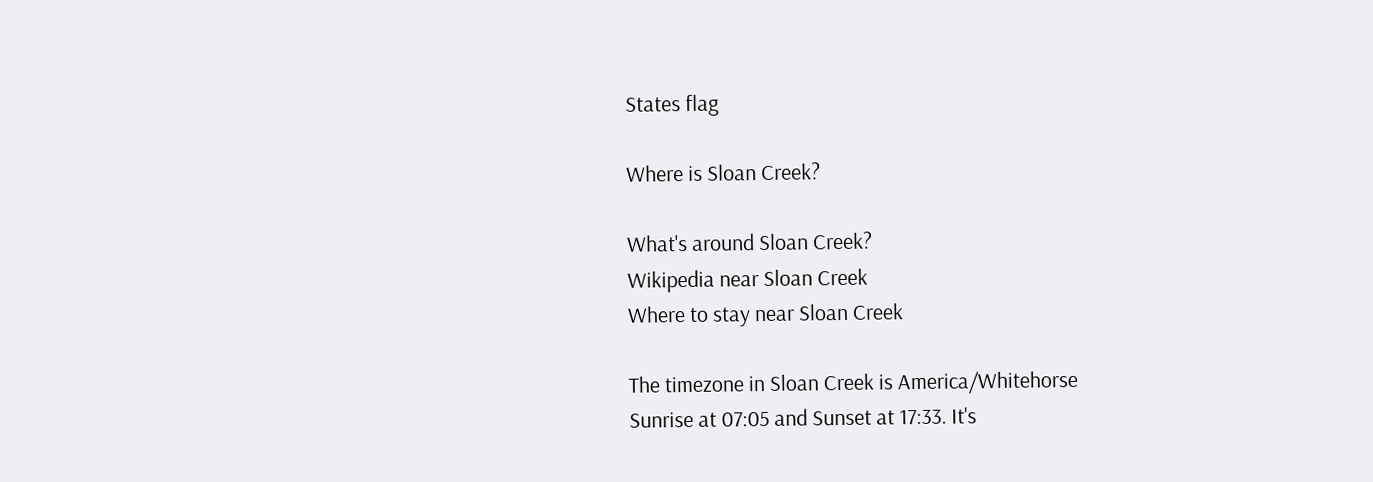States flag

Where is Sloan Creek?

What's around Sloan Creek?
Wikipedia near Sloan Creek
Where to stay near Sloan Creek

The timezone in Sloan Creek is America/Whitehorse
Sunrise at 07:05 and Sunset at 17:33. It's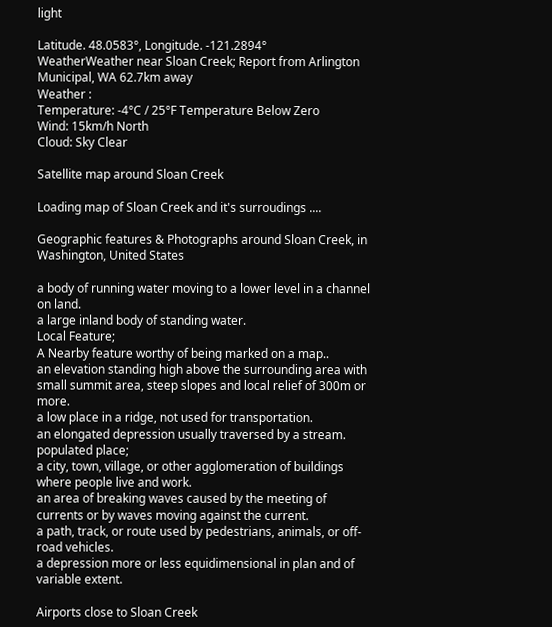light

Latitude. 48.0583°, Longitude. -121.2894°
WeatherWeather near Sloan Creek; Report from Arlington Municipal, WA 62.7km away
Weather :
Temperature: -4°C / 25°F Temperature Below Zero
Wind: 15km/h North
Cloud: Sky Clear

Satellite map around Sloan Creek

Loading map of Sloan Creek and it's surroudings ....

Geographic features & Photographs around Sloan Creek, in Washington, United States

a body of running water moving to a lower level in a channel on land.
a large inland body of standing water.
Local Feature;
A Nearby feature worthy of being marked on a map..
an elevation standing high above the surrounding area with small summit area, steep slopes and local relief of 300m or more.
a low place in a ridge, not used for transportation.
an elongated depression usually traversed by a stream.
populated place;
a city, town, village, or other agglomeration of buildings where people live and work.
an area of breaking waves caused by the meeting of currents or by waves moving against the current.
a path, track, or route used by pedestrians, animals, or off-road vehicles.
a depression more or less equidimensional in plan and of variable extent.

Airports close to Sloan Creek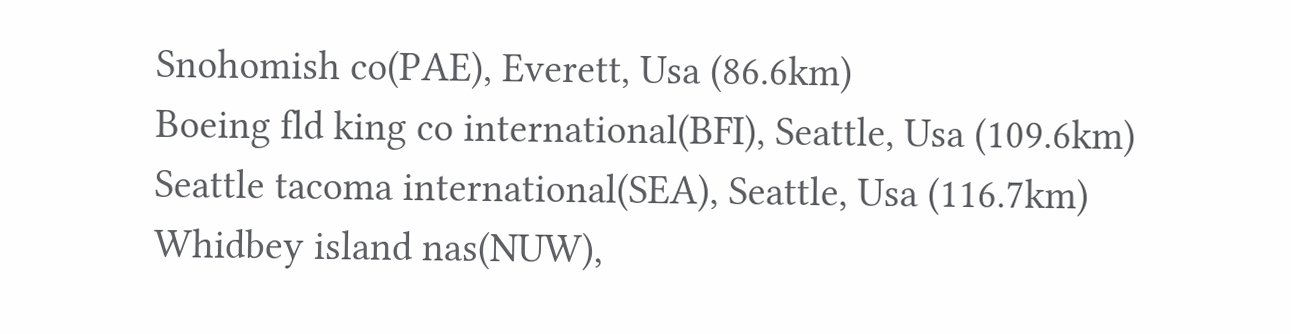Snohomish co(PAE), Everett, Usa (86.6km)
Boeing fld king co international(BFI), Seattle, Usa (109.6km)
Seattle tacoma international(SEA), Seattle, Usa (116.7km)
Whidbey island nas(NUW),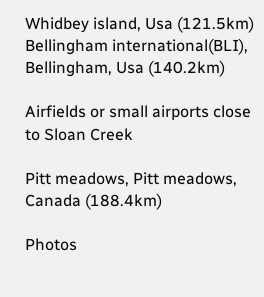Whidbey island, Usa (121.5km)
Bellingham international(BLI), Bellingham, Usa (140.2km)

Airfields or small airports close to Sloan Creek

Pitt meadows, Pitt meadows, Canada (188.4km)

Photos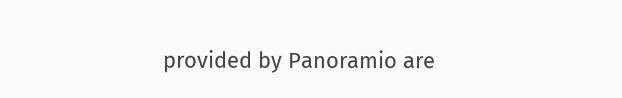provided by Panoramio are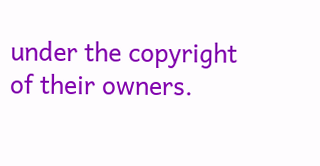under the copyright of their owners.